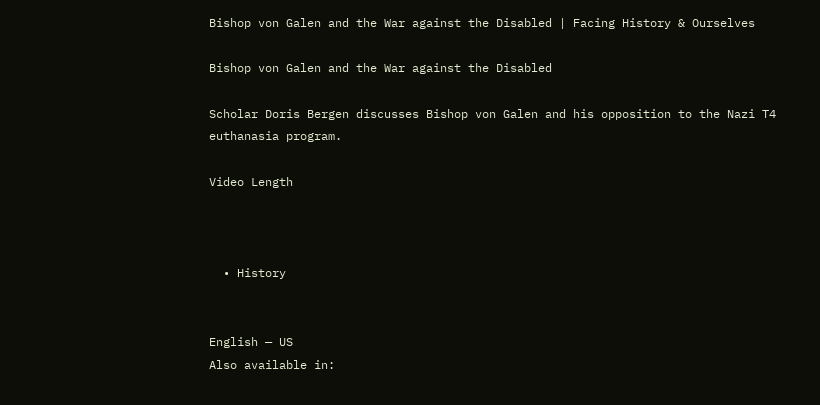Bishop von Galen and the War against the Disabled | Facing History & Ourselves

Bishop von Galen and the War against the Disabled

Scholar Doris Bergen discusses Bishop von Galen and his opposition to the Nazi T4 euthanasia program.

Video Length



  • History


English — US
Also available in: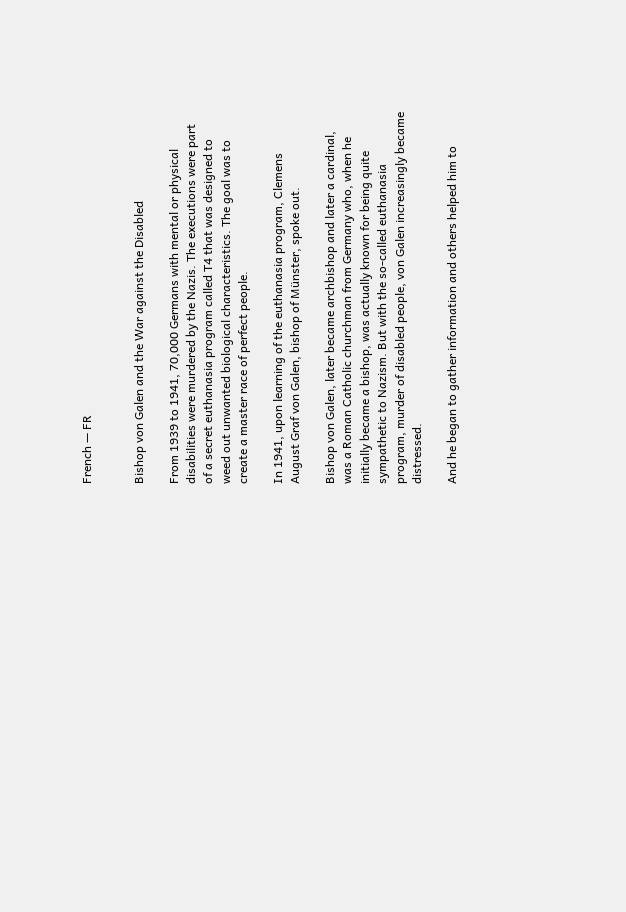French — FR


Bishop von Galen and the War against the Disabled

From 1939 to 1941, 70,000 Germans with mental or physical disabilities were murdered by the Nazis. The executions were part of a secret euthanasia program called T4 that was designed to weed out unwanted biological characteristics. The goal was to create a master race of perfect people.

In 1941, upon learning of the euthanasia program, Clemens August Graf von Galen, bishop of Münster, spoke out.

Bishop von Galen, later became archbishop and later a cardinal, was a Roman Catholic churchman from Germany who, when he initially became a bishop, was actually known for being quite sympathetic to Nazism. But with the so-called euthanasia program, murder of disabled people, von Galen increasingly became distressed.

And he began to gather information and others helped him to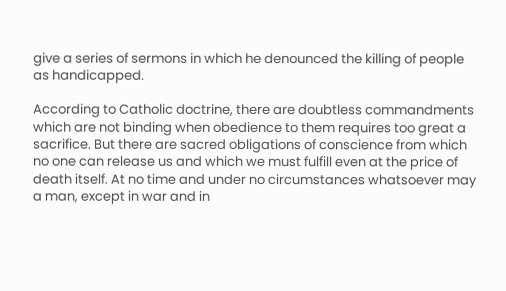give a series of sermons in which he denounced the killing of people as handicapped.

According to Catholic doctrine, there are doubtless commandments which are not binding when obedience to them requires too great a sacrifice. But there are sacred obligations of conscience from which no one can release us and which we must fulfill even at the price of death itself. At no time and under no circumstances whatsoever may a man, except in war and in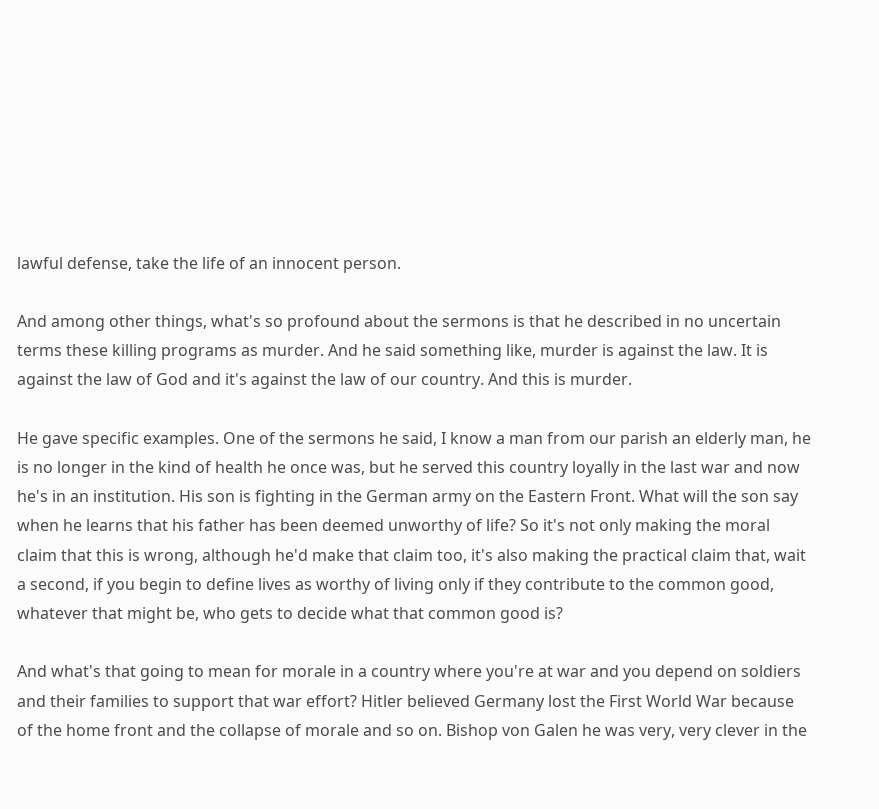lawful defense, take the life of an innocent person.

And among other things, what's so profound about the sermons is that he described in no uncertain terms these killing programs as murder. And he said something like, murder is against the law. It is against the law of God and it's against the law of our country. And this is murder.

He gave specific examples. One of the sermons he said, I know a man from our parish an elderly man, he is no longer in the kind of health he once was, but he served this country loyally in the last war and now he's in an institution. His son is fighting in the German army on the Eastern Front. What will the son say when he learns that his father has been deemed unworthy of life? So it's not only making the moral claim that this is wrong, although he'd make that claim too, it's also making the practical claim that, wait a second, if you begin to define lives as worthy of living only if they contribute to the common good, whatever that might be, who gets to decide what that common good is?

And what's that going to mean for morale in a country where you're at war and you depend on soldiers and their families to support that war effort? Hitler believed Germany lost the First World War because of the home front and the collapse of morale and so on. Bishop von Galen he was very, very clever in the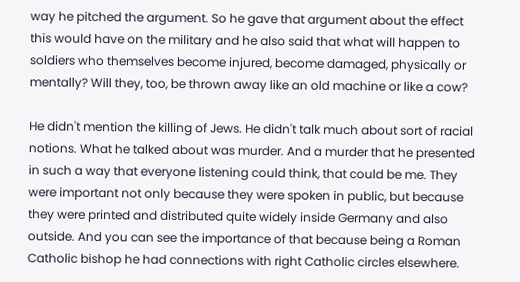way he pitched the argument. So he gave that argument about the effect this would have on the military and he also said that what will happen to soldiers who themselves become injured, become damaged, physically or mentally? Will they, too, be thrown away like an old machine or like a cow?

He didn't mention the killing of Jews. He didn't talk much about sort of racial notions. What he talked about was murder. And a murder that he presented in such a way that everyone listening could think, that could be me. They were important not only because they were spoken in public, but because they were printed and distributed quite widely inside Germany and also outside. And you can see the importance of that because being a Roman Catholic bishop he had connections with right Catholic circles elsewhere.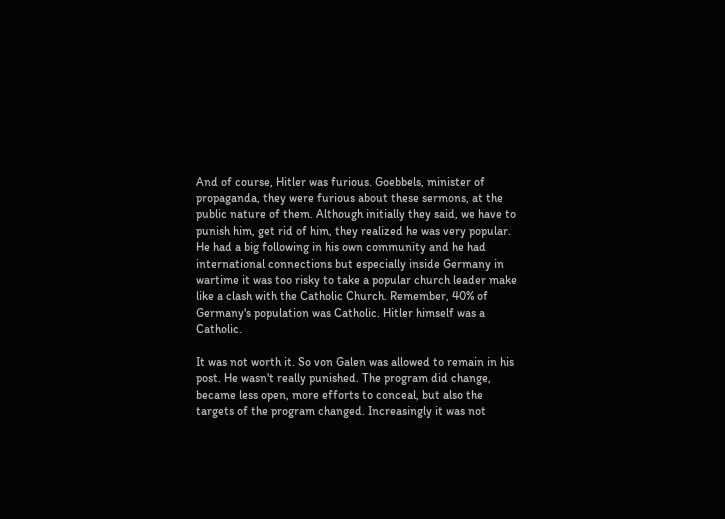And of course, Hitler was furious. Goebbels, minister of propaganda, they were furious about these sermons, at the public nature of them. Although initially they said, we have to punish him, get rid of him, they realized he was very popular. He had a big following in his own community and he had international connections but especially inside Germany in wartime it was too risky to take a popular church leader make like a clash with the Catholic Church. Remember, 40% of Germany's population was Catholic. Hitler himself was a Catholic.

It was not worth it. So von Galen was allowed to remain in his post. He wasn't really punished. The program did change, became less open, more efforts to conceal, but also the targets of the program changed. Increasingly it was not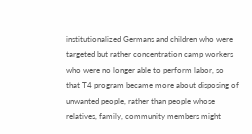institutionalized Germans and children who were targeted but rather concentration camp workers who were no longer able to perform labor, so that T4 program became more about disposing of unwanted people, rather than people whose relatives, family, community members might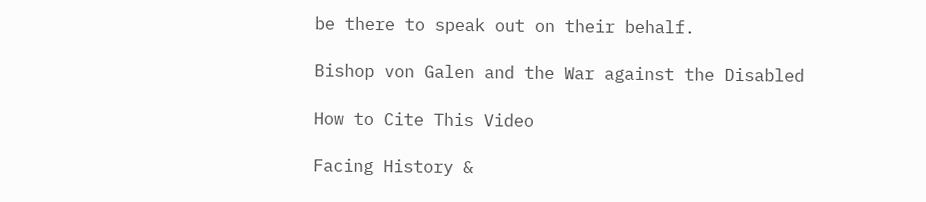be there to speak out on their behalf.

Bishop von Galen and the War against the Disabled

How to Cite This Video

Facing History &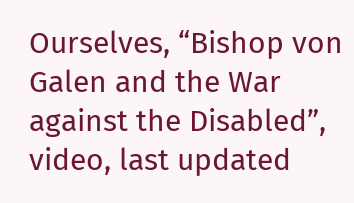Ourselves, “Bishop von Galen and the War against the Disabled”, video, last updated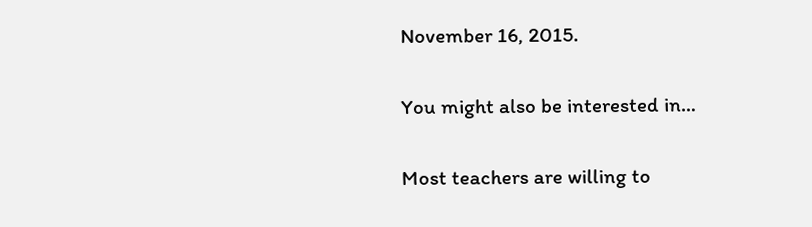November 16, 2015.

You might also be interested in…

Most teachers are willing to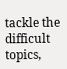tackle the difficult topics,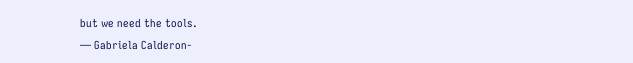but we need the tools.
— Gabriela Calderon-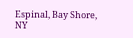Espinal, Bay Shore, NY